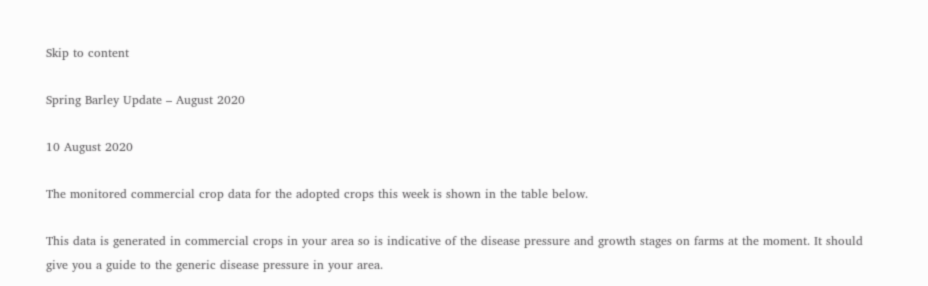Skip to content

Spring Barley Update – August 2020

10 August 2020

The monitored commercial crop data for the adopted crops this week is shown in the table below.

This data is generated in commercial crops in your area so is indicative of the disease pressure and growth stages on farms at the moment. It should give you a guide to the generic disease pressure in your area.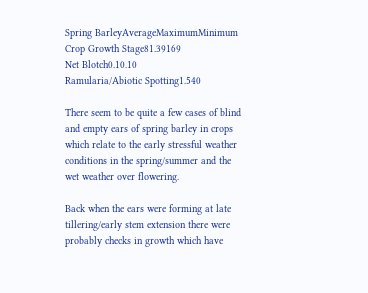Spring BarleyAverageMaximumMinimum
Crop Growth Stage81.39169
Net Blotch0.10.10
Ramularia/Abiotic Spotting1.540

There seem to be quite a few cases of blind and empty ears of spring barley in crops which relate to the early stressful weather conditions in the spring/summer and the wet weather over flowering.

Back when the ears were forming at late tillering/early stem extension there were probably checks in growth which have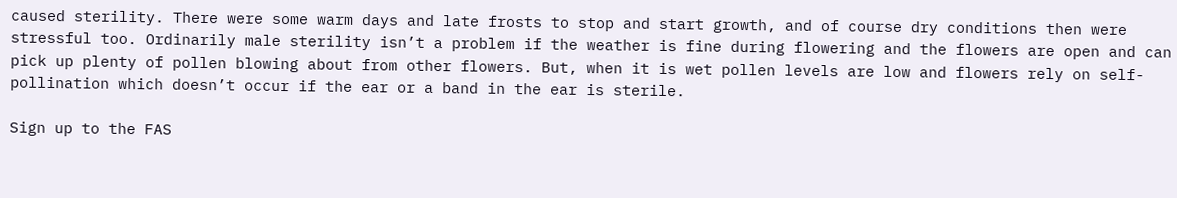caused sterility. There were some warm days and late frosts to stop and start growth, and of course dry conditions then were stressful too. Ordinarily male sterility isn’t a problem if the weather is fine during flowering and the flowers are open and can pick up plenty of pollen blowing about from other flowers. But, when it is wet pollen levels are low and flowers rely on self-pollination which doesn’t occur if the ear or a band in the ear is sterile.

Sign up to the FAS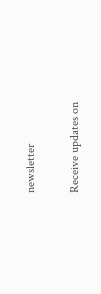newsletter

Receive updates on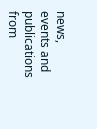news, events and publications from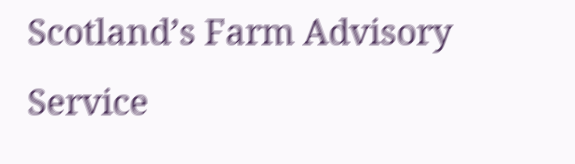Scotland’s Farm Advisory Service